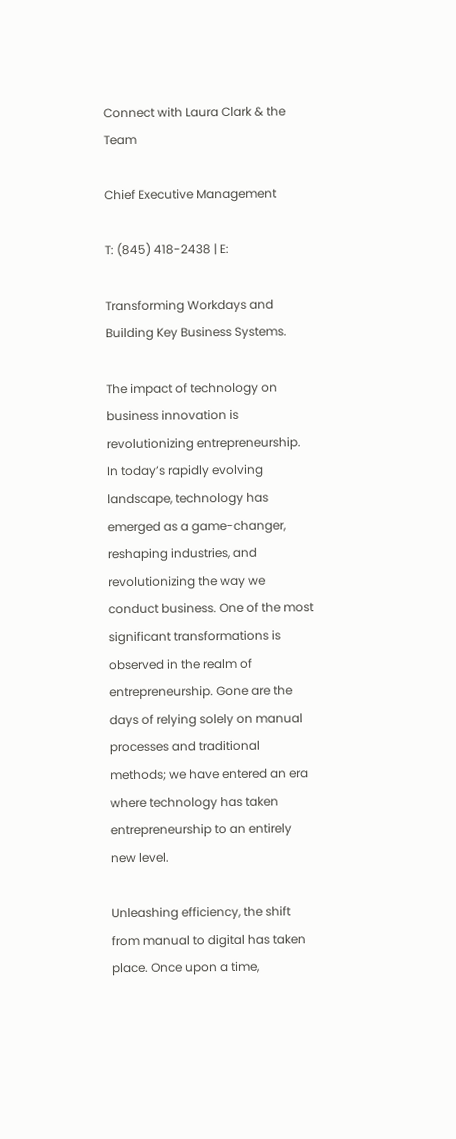Connect with Laura Clark & the Team

Chief Executive Management

T: (845) 418-2438 | E:

Transforming Workdays and Building Key Business Systems.

The impact of technology on business innovation is revolutionizing entrepreneurship. In today’s rapidly evolving landscape, technology has emerged as a game-changer, reshaping industries, and revolutionizing the way we conduct business. One of the most significant transformations is observed in the realm of entrepreneurship. Gone are the days of relying solely on manual processes and traditional methods; we have entered an era where technology has taken entrepreneurship to an entirely new level.

Unleashing efficiency, the shift from manual to digital has taken place. Once upon a time,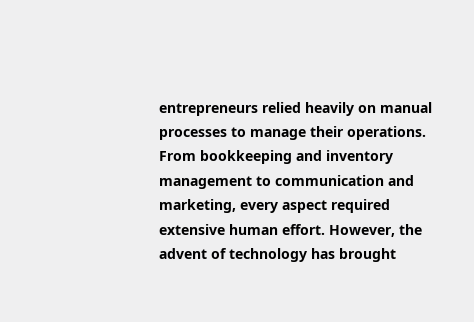entrepreneurs relied heavily on manual processes to manage their operations. From bookkeeping and inventory management to communication and marketing, every aspect required extensive human effort. However, the advent of technology has brought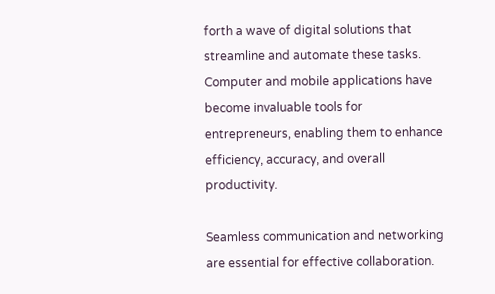forth a wave of digital solutions that streamline and automate these tasks. Computer and mobile applications have become invaluable tools for entrepreneurs, enabling them to enhance efficiency, accuracy, and overall productivity.

Seamless communication and networking are essential for effective collaboration.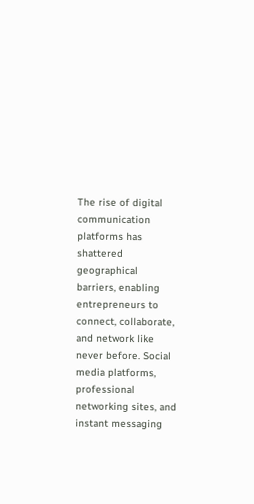The rise of digital communication platforms has shattered geographical barriers, enabling entrepreneurs to connect, collaborate, and network like never before. Social media platforms, professional networking sites, and instant messaging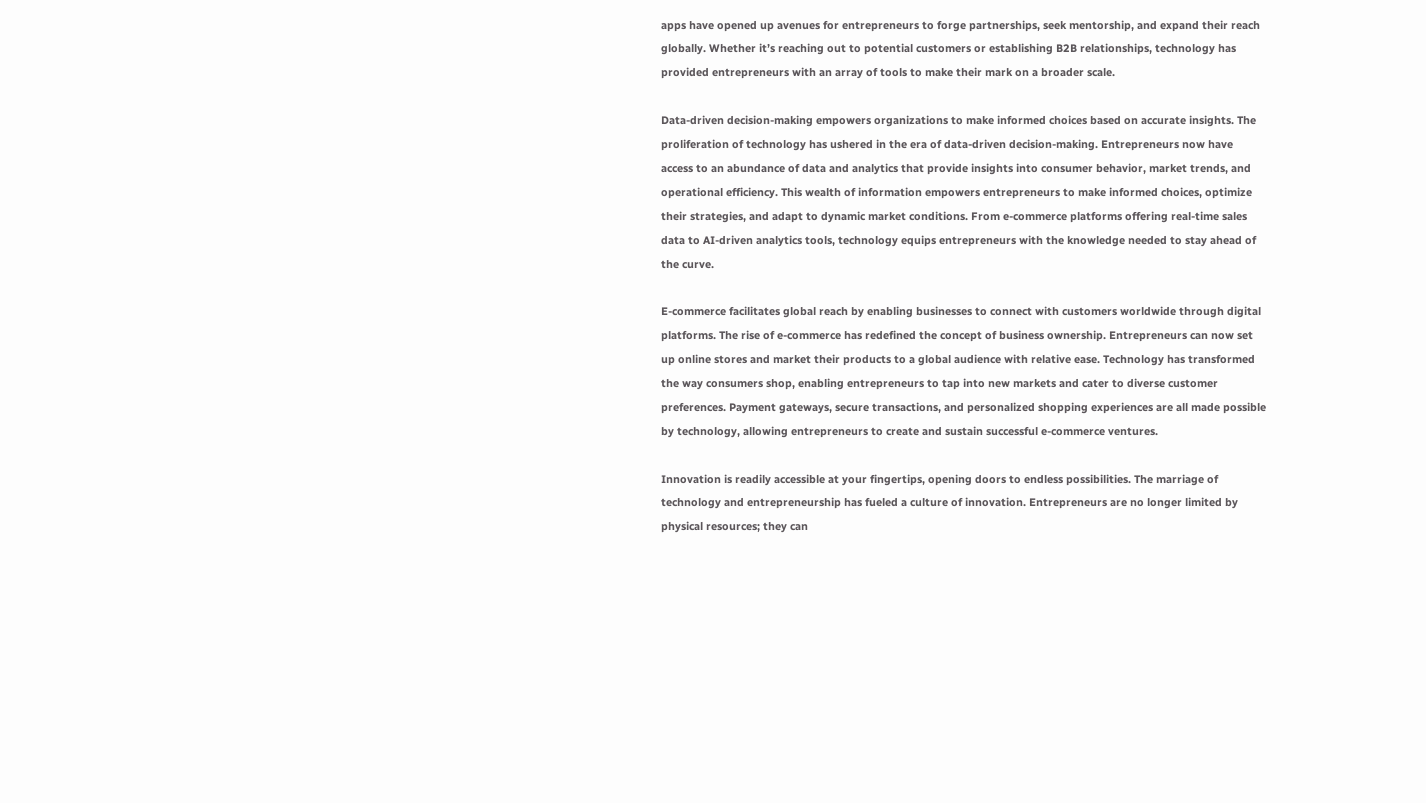apps have opened up avenues for entrepreneurs to forge partnerships, seek mentorship, and expand their reach globally. Whether it’s reaching out to potential customers or establishing B2B relationships, technology has provided entrepreneurs with an array of tools to make their mark on a broader scale.

Data-driven decision-making empowers organizations to make informed choices based on accurate insights. The proliferation of technology has ushered in the era of data-driven decision-making. Entrepreneurs now have access to an abundance of data and analytics that provide insights into consumer behavior, market trends, and operational efficiency. This wealth of information empowers entrepreneurs to make informed choices, optimize their strategies, and adapt to dynamic market conditions. From e-commerce platforms offering real-time sales data to AI-driven analytics tools, technology equips entrepreneurs with the knowledge needed to stay ahead of the curve.

E-commerce facilitates global reach by enabling businesses to connect with customers worldwide through digital platforms. The rise of e-commerce has redefined the concept of business ownership. Entrepreneurs can now set up online stores and market their products to a global audience with relative ease. Technology has transformed the way consumers shop, enabling entrepreneurs to tap into new markets and cater to diverse customer preferences. Payment gateways, secure transactions, and personalized shopping experiences are all made possible by technology, allowing entrepreneurs to create and sustain successful e-commerce ventures.

Innovation is readily accessible at your fingertips, opening doors to endless possibilities. The marriage of technology and entrepreneurship has fueled a culture of innovation. Entrepreneurs are no longer limited by physical resources; they can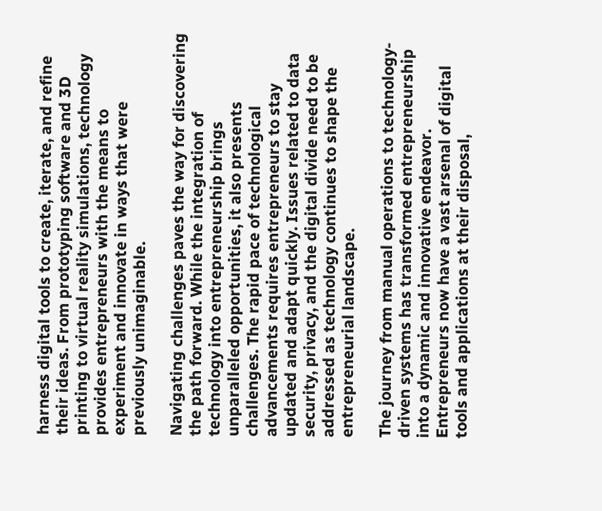harness digital tools to create, iterate, and refine their ideas. From prototyping software and 3D printing to virtual reality simulations, technology provides entrepreneurs with the means to experiment and innovate in ways that were previously unimaginable.

Navigating challenges paves the way for discovering the path forward. While the integration of technology into entrepreneurship brings unparalleled opportunities, it also presents challenges. The rapid pace of technological advancements requires entrepreneurs to stay updated and adapt quickly. Issues related to data security, privacy, and the digital divide need to be addressed as technology continues to shape the entrepreneurial landscape.

The journey from manual operations to technology-driven systems has transformed entrepreneurship into a dynamic and innovative endeavor. Entrepreneurs now have a vast arsenal of digital tools and applications at their disposal,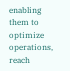enabling them to optimize operations, reach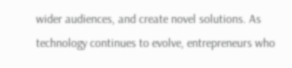wider audiences, and create novel solutions. As technology continues to evolve, entrepreneurs who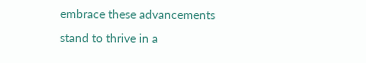embrace these advancements stand to thrive in a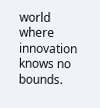world where innovation knows no bounds.